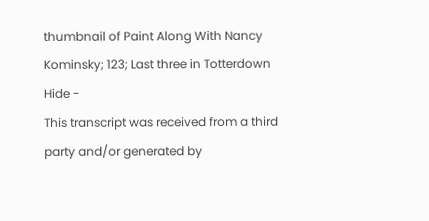thumbnail of Paint Along With Nancy Kominsky; 123; Last three in Totterdown
Hide -
This transcript was received from a third party and/or generated by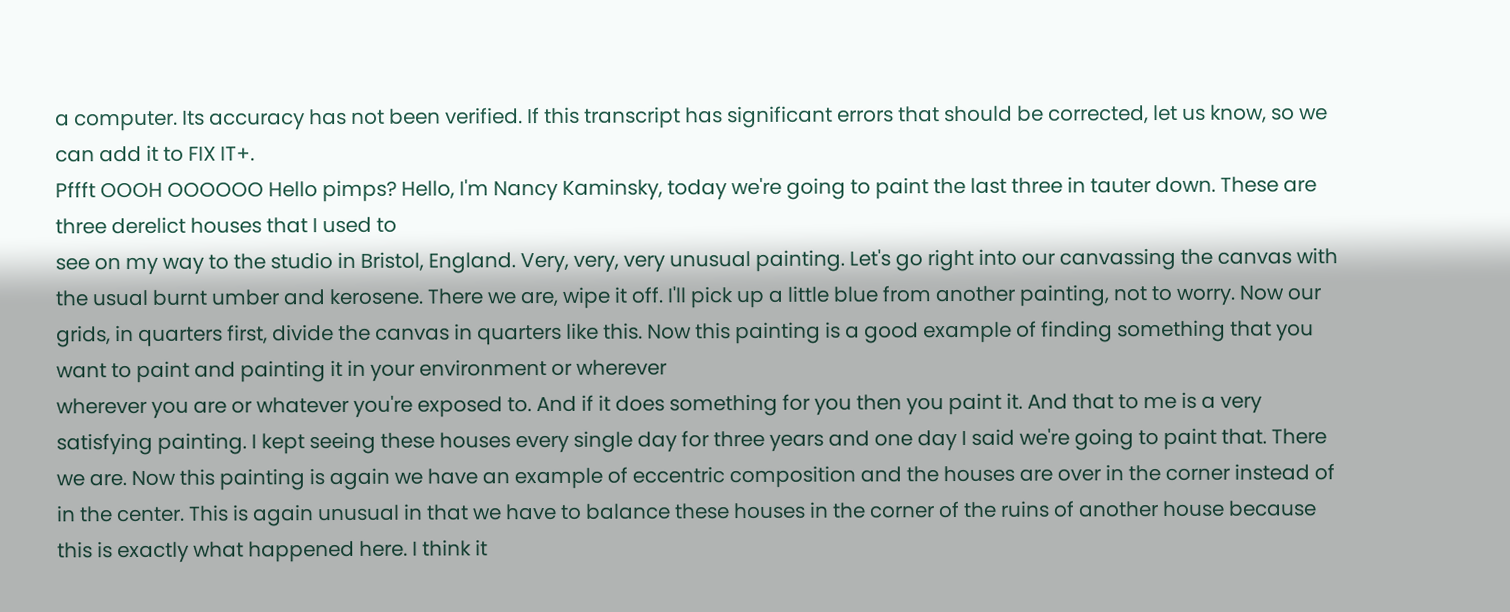a computer. Its accuracy has not been verified. If this transcript has significant errors that should be corrected, let us know, so we can add it to FIX IT+.
Pffft OOOH OOOOOO Hello pimps? Hello, I'm Nancy Kaminsky, today we're going to paint the last three in tauter down. These are three derelict houses that I used to
see on my way to the studio in Bristol, England. Very, very, very unusual painting. Let's go right into our canvassing the canvas with the usual burnt umber and kerosene. There we are, wipe it off. I'll pick up a little blue from another painting, not to worry. Now our grids, in quarters first, divide the canvas in quarters like this. Now this painting is a good example of finding something that you want to paint and painting it in your environment or wherever
wherever you are or whatever you're exposed to. And if it does something for you then you paint it. And that to me is a very satisfying painting. I kept seeing these houses every single day for three years and one day I said we're going to paint that. There we are. Now this painting is again we have an example of eccentric composition and the houses are over in the corner instead of in the center. This is again unusual in that we have to balance these houses in the corner of the ruins of another house because this is exactly what happened here. I think it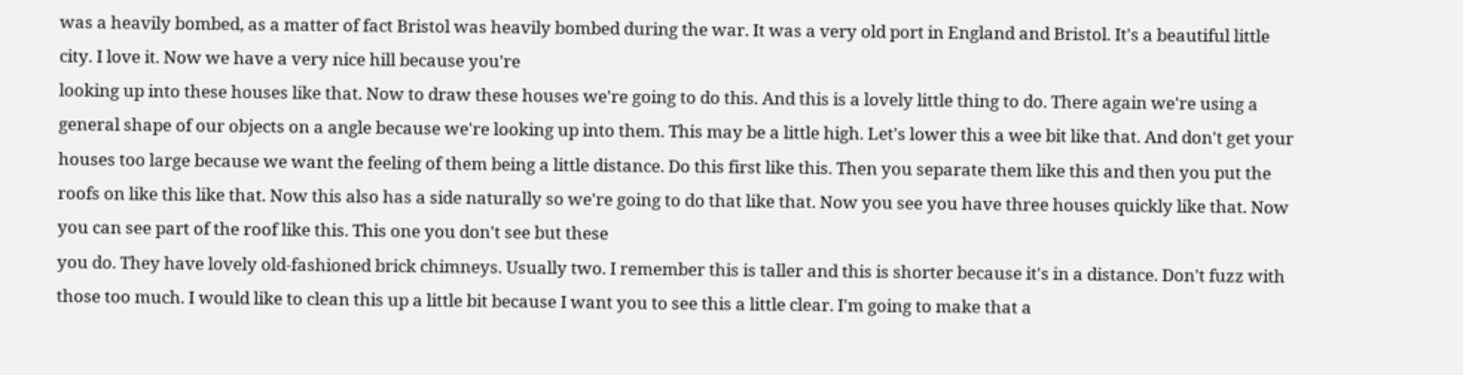was a heavily bombed, as a matter of fact Bristol was heavily bombed during the war. It was a very old port in England and Bristol. It's a beautiful little city. I love it. Now we have a very nice hill because you're
looking up into these houses like that. Now to draw these houses we're going to do this. And this is a lovely little thing to do. There again we're using a general shape of our objects on a angle because we're looking up into them. This may be a little high. Let's lower this a wee bit like that. And don't get your houses too large because we want the feeling of them being a little distance. Do this first like this. Then you separate them like this and then you put the roofs on like this like that. Now this also has a side naturally so we're going to do that like that. Now you see you have three houses quickly like that. Now you can see part of the roof like this. This one you don't see but these
you do. They have lovely old-fashioned brick chimneys. Usually two. I remember this is taller and this is shorter because it's in a distance. Don't fuzz with those too much. I would like to clean this up a little bit because I want you to see this a little clear. I'm going to make that a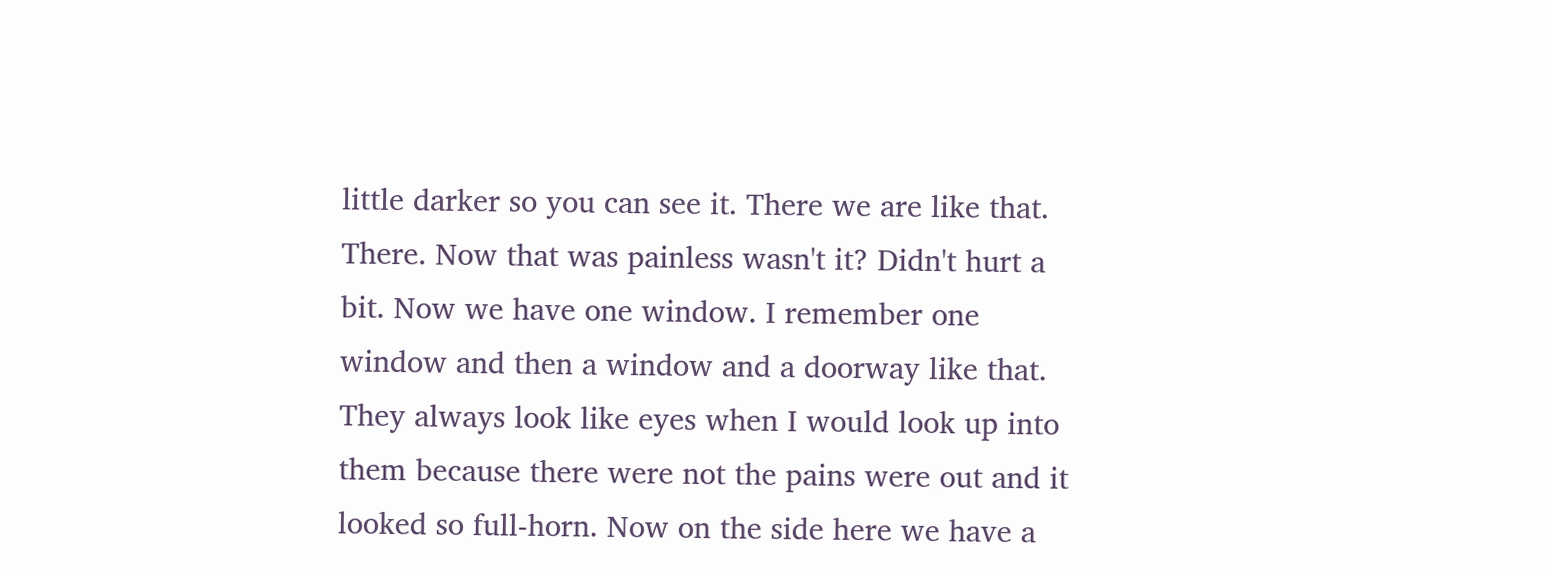little darker so you can see it. There we are like that. There. Now that was painless wasn't it? Didn't hurt a bit. Now we have one window. I remember one window and then a window and a doorway like that. They always look like eyes when I would look up into them because there were not the pains were out and it looked so full-horn. Now on the side here we have a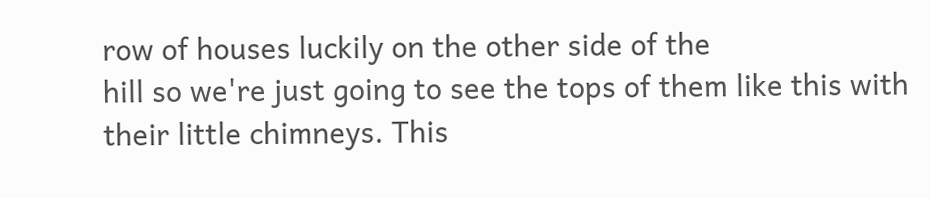row of houses luckily on the other side of the
hill so we're just going to see the tops of them like this with their little chimneys. This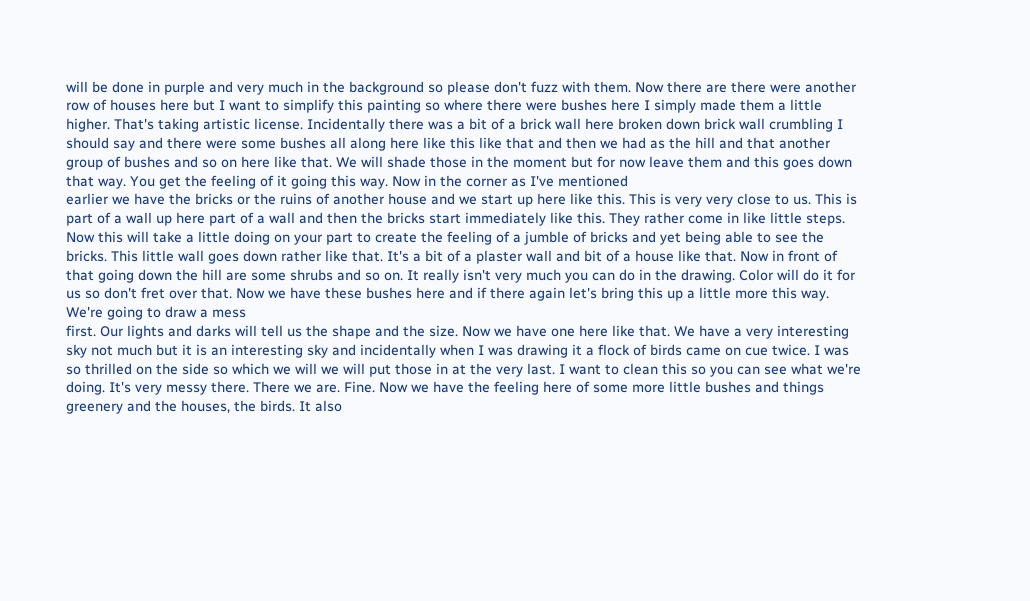will be done in purple and very much in the background so please don't fuzz with them. Now there are there were another row of houses here but I want to simplify this painting so where there were bushes here I simply made them a little higher. That's taking artistic license. Incidentally there was a bit of a brick wall here broken down brick wall crumbling I should say and there were some bushes all along here like this like that and then we had as the hill and that another group of bushes and so on here like that. We will shade those in the moment but for now leave them and this goes down that way. You get the feeling of it going this way. Now in the corner as I've mentioned
earlier we have the bricks or the ruins of another house and we start up here like this. This is very very close to us. This is part of a wall up here part of a wall and then the bricks start immediately like this. They rather come in like little steps. Now this will take a little doing on your part to create the feeling of a jumble of bricks and yet being able to see the bricks. This little wall goes down rather like that. It's a bit of a plaster wall and bit of a house like that. Now in front of that going down the hill are some shrubs and so on. It really isn't very much you can do in the drawing. Color will do it for us so don't fret over that. Now we have these bushes here and if there again let's bring this up a little more this way. We're going to draw a mess
first. Our lights and darks will tell us the shape and the size. Now we have one here like that. We have a very interesting sky not much but it is an interesting sky and incidentally when I was drawing it a flock of birds came on cue twice. I was so thrilled on the side so which we will we will put those in at the very last. I want to clean this so you can see what we're doing. It's very messy there. There we are. Fine. Now we have the feeling here of some more little bushes and things greenery and the houses, the birds. It also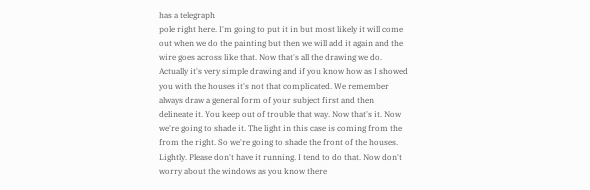has a telegraph
pole right here. I'm going to put it in but most likely it will come out when we do the painting but then we will add it again and the wire goes across like that. Now that's all the drawing we do. Actually it's very simple drawing and if you know how as I showed you with the houses it's not that complicated. We remember always draw a general form of your subject first and then delineate it. You keep out of trouble that way. Now that's it. Now we're going to shade it. The light in this case is coming from the from the right. So we're going to shade the front of the houses. Lightly. Please don't have it running. I tend to do that. Now don't worry about the windows as you know there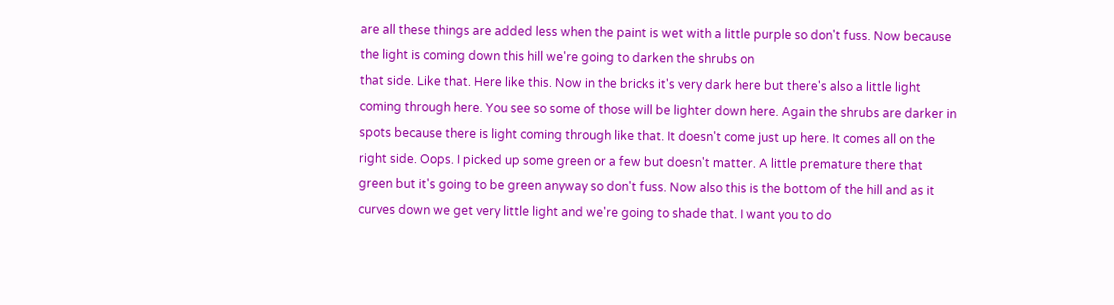are all these things are added less when the paint is wet with a little purple so don't fuss. Now because the light is coming down this hill we're going to darken the shrubs on
that side. Like that. Here like this. Now in the bricks it's very dark here but there's also a little light coming through here. You see so some of those will be lighter down here. Again the shrubs are darker in spots because there is light coming through like that. It doesn't come just up here. It comes all on the right side. Oops. I picked up some green or a few but doesn't matter. A little premature there that green but it's going to be green anyway so don't fuss. Now also this is the bottom of the hill and as it curves down we get very little light and we're going to shade that. I want you to do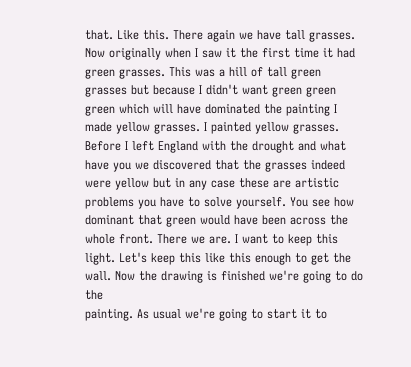that. Like this. There again we have tall grasses. Now originally when I saw it the first time it had green grasses. This was a hill of tall green grasses but because I didn't want green green green which will have dominated the painting I made yellow grasses. I painted yellow grasses. Before I left England with the drought and what have you we discovered that the grasses indeed were yellow but in any case these are artistic problems you have to solve yourself. You see how dominant that green would have been across the whole front. There we are. I want to keep this light. Let's keep this like this enough to get the wall. Now the drawing is finished we're going to do the
painting. As usual we're going to start it to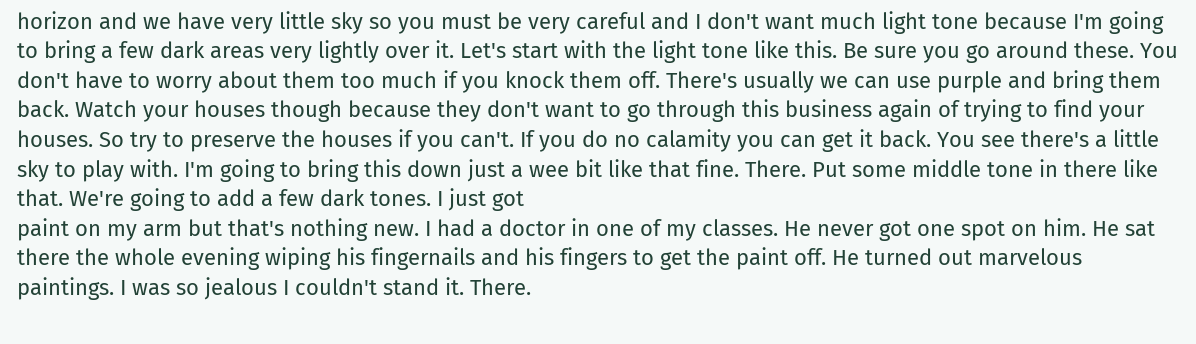horizon and we have very little sky so you must be very careful and I don't want much light tone because I'm going to bring a few dark areas very lightly over it. Let's start with the light tone like this. Be sure you go around these. You don't have to worry about them too much if you knock them off. There's usually we can use purple and bring them back. Watch your houses though because they don't want to go through this business again of trying to find your houses. So try to preserve the houses if you can't. If you do no calamity you can get it back. You see there's a little sky to play with. I'm going to bring this down just a wee bit like that fine. There. Put some middle tone in there like that. We're going to add a few dark tones. I just got
paint on my arm but that's nothing new. I had a doctor in one of my classes. He never got one spot on him. He sat there the whole evening wiping his fingernails and his fingers to get the paint off. He turned out marvelous paintings. I was so jealous I couldn't stand it. There.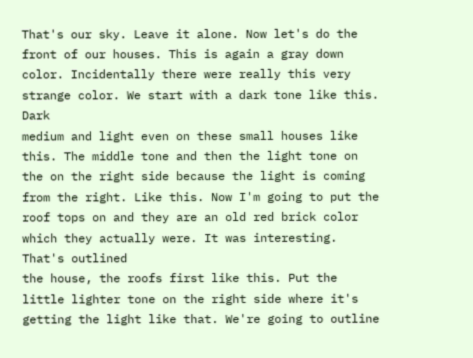That's our sky. Leave it alone. Now let's do the front of our houses. This is again a gray down color. Incidentally there were really this very strange color. We start with a dark tone like this. Dark
medium and light even on these small houses like this. The middle tone and then the light tone on the on the right side because the light is coming from the right. Like this. Now I'm going to put the roof tops on and they are an old red brick color which they actually were. It was interesting. That's outlined
the house, the roofs first like this. Put the little lighter tone on the right side where it's getting the light like that. We're going to outline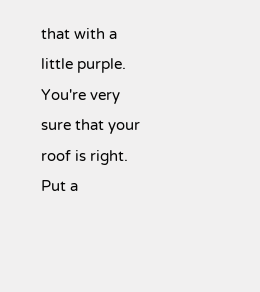that with a little purple. You're very sure that your roof is right. Put a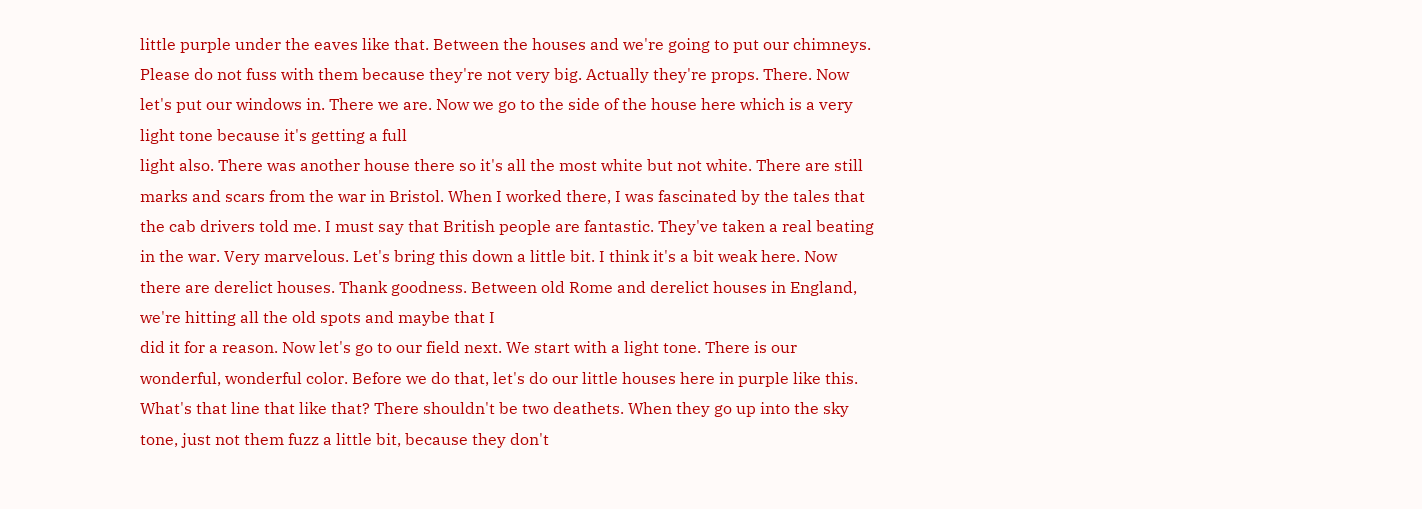little purple under the eaves like that. Between the houses and we're going to put our chimneys. Please do not fuss with them because they're not very big. Actually they're props. There. Now let's put our windows in. There we are. Now we go to the side of the house here which is a very light tone because it's getting a full
light also. There was another house there so it's all the most white but not white. There are still marks and scars from the war in Bristol. When I worked there, I was fascinated by the tales that the cab drivers told me. I must say that British people are fantastic. They've taken a real beating in the war. Very marvelous. Let's bring this down a little bit. I think it's a bit weak here. Now there are derelict houses. Thank goodness. Between old Rome and derelict houses in England, we're hitting all the old spots and maybe that I
did it for a reason. Now let's go to our field next. We start with a light tone. There is our wonderful, wonderful color. Before we do that, let's do our little houses here in purple like this. What's that line that like that? There shouldn't be two deathets. When they go up into the sky tone, just not them fuzz a little bit, because they don't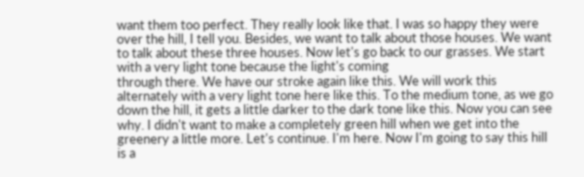want them too perfect. They really look like that. I was so happy they were over the hill, I tell you. Besides, we want to talk about those houses. We want to talk about these three houses. Now let's go back to our grasses. We start with a very light tone because the light's coming
through there. We have our stroke again like this. We will work this alternately with a very light tone here like this. To the medium tone, as we go down the hill, it gets a little darker to the dark tone like this. Now you can see why. I didn't want to make a completely green hill when we get into the greenery a little more. Let's continue. I'm here. Now I'm going to say this hill is a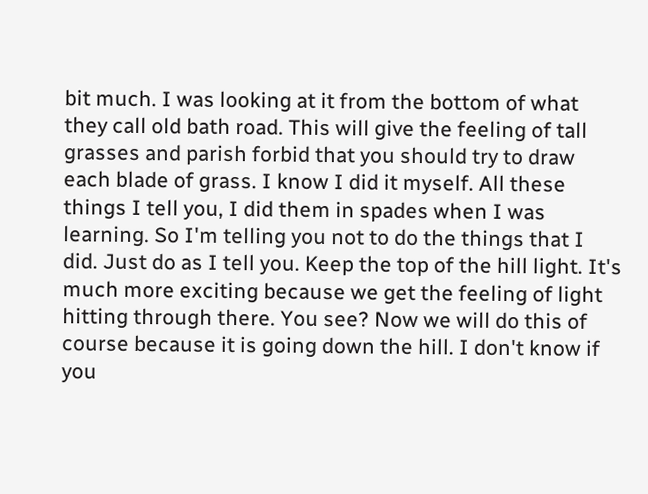bit much. I was looking at it from the bottom of what they call old bath road. This will give the feeling of tall grasses and parish forbid that you should try to draw each blade of grass. I know I did it myself. All these
things I tell you, I did them in spades when I was learning. So I'm telling you not to do the things that I did. Just do as I tell you. Keep the top of the hill light. It's much more exciting because we get the feeling of light hitting through there. You see? Now we will do this of course because it is going down the hill. I don't know if you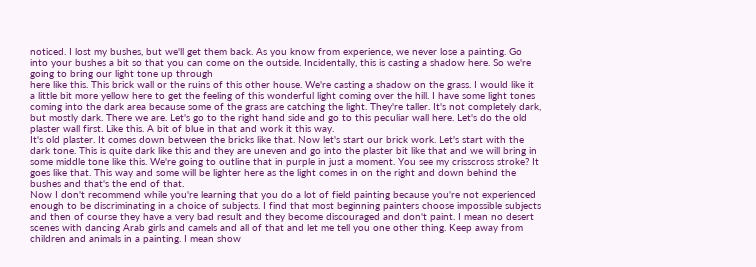noticed. I lost my bushes, but we'll get them back. As you know from experience, we never lose a painting. Go into your bushes a bit so that you can come on the outside. Incidentally, this is casting a shadow here. So we're going to bring our light tone up through
here like this. This brick wall or the ruins of this other house. We're casting a shadow on the grass. I would like it a little bit more yellow here to get the feeling of this wonderful light coming over the hill. I have some light tones coming into the dark area because some of the grass are catching the light. They're taller. It's not completely dark, but mostly dark. There we are. Let's go to the right hand side and go to this peculiar wall here. Let's do the old plaster wall first. Like this. A bit of blue in that and work it this way.
It's old plaster. It comes down between the bricks like that. Now let's start our brick work. Let's start with the dark tone. This is quite dark like this and they are uneven and go into the plaster bit like that and we will bring in some middle tone like this. We're going to outline that in purple in just a moment. You see my crisscross stroke? It goes like that. This way and some will be lighter here as the light comes in on the right and down behind the bushes and that's the end of that.
Now I don't recommend while you're learning that you do a lot of field painting because you're not experienced enough to be discriminating in a choice of subjects. I find that most beginning painters choose impossible subjects and then of course they have a very bad result and they become discouraged and don't paint. I mean no desert scenes with dancing Arab girls and camels and all of that and let me tell you one other thing. Keep away from children and animals in a painting. I mean show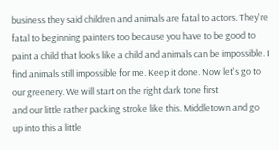business they said children and animals are fatal to actors. They're fatal to beginning painters too because you have to be good to paint a child that looks like a child and animals can be impossible. I find animals still impossible for me. Keep it done. Now let's go to our greenery. We will start on the right dark tone first
and our little rather packing stroke like this. Middletown and go up into this a little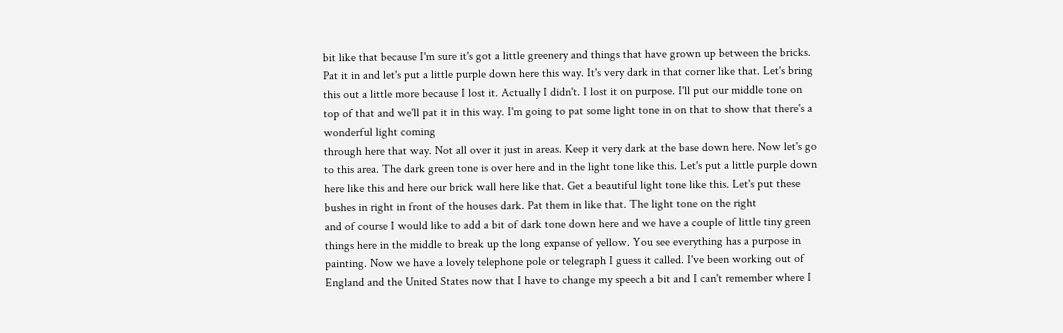bit like that because I'm sure it's got a little greenery and things that have grown up between the bricks. Pat it in and let's put a little purple down here this way. It's very dark in that corner like that. Let's bring this out a little more because I lost it. Actually I didn't. I lost it on purpose. I'll put our middle tone on top of that and we'll pat it in this way. I'm going to pat some light tone in on that to show that there's a wonderful light coming
through here that way. Not all over it just in areas. Keep it very dark at the base down here. Now let's go to this area. The dark green tone is over here and in the light tone like this. Let's put a little purple down here like this and here our brick wall here like that. Get a beautiful light tone like this. Let's put these bushes in right in front of the houses dark. Pat them in like that. The light tone on the right
and of course I would like to add a bit of dark tone down here and we have a couple of little tiny green things here in the middle to break up the long expanse of yellow. You see everything has a purpose in painting. Now we have a lovely telephone pole or telegraph I guess it called. I've been working out of England and the United States now that I have to change my speech a bit and I can't remember where I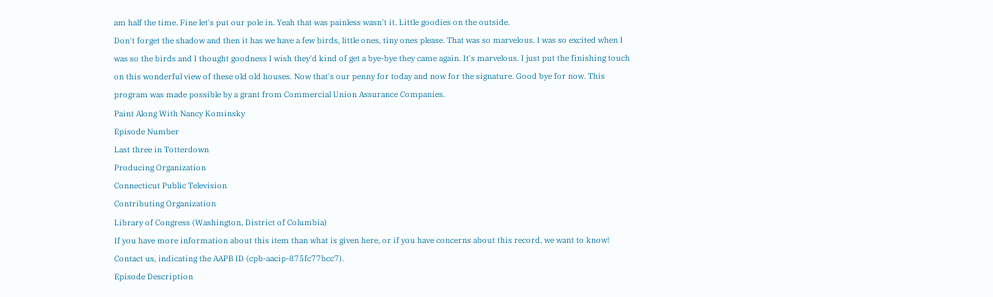am half the time. Fine let's put our pole in. Yeah that was painless wasn't it. Little goodies on the outside.
Don't forget the shadow and then it has we have a few birds, little ones, tiny ones please. That was so marvelous. I was so excited when I was so the birds and I thought goodness I wish they'd kind of get a bye-bye they came again. It's marvelous. I just put the finishing touch on this wonderful view of these old old houses. Now that's our penny for today and now for the signature. Good bye for now. This program was made possible by a grant from Commercial Union Assurance Companies.
Paint Along With Nancy Kominsky
Episode Number
Last three in Totterdown
Producing Organization
Connecticut Public Television
Contributing Organization
Library of Congress (Washington, District of Columbia)
If you have more information about this item than what is given here, or if you have concerns about this record, we want to know! Contact us, indicating the AAPB ID (cpb-aacip-875fc77bcc7).
Episode Description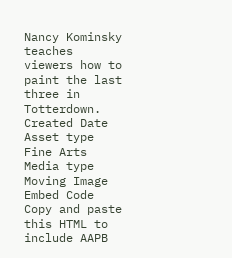Nancy Kominsky teaches viewers how to paint the last three in Totterdown.
Created Date
Asset type
Fine Arts
Media type
Moving Image
Embed Code
Copy and paste this HTML to include AAPB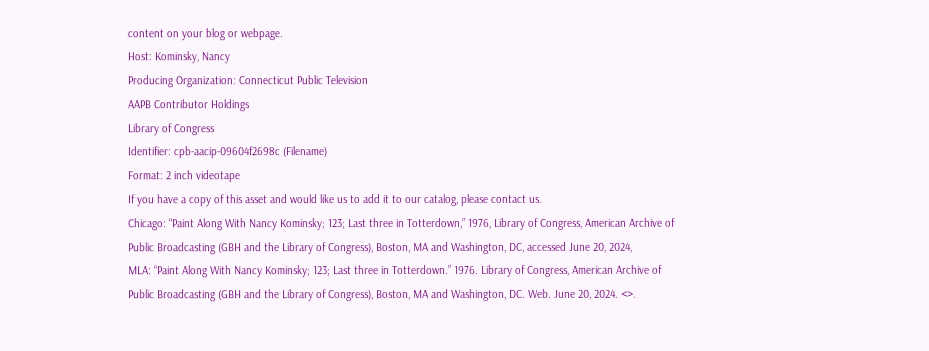content on your blog or webpage.
Host: Kominsky, Nancy
Producing Organization: Connecticut Public Television
AAPB Contributor Holdings
Library of Congress
Identifier: cpb-aacip-09604f2698c (Filename)
Format: 2 inch videotape
If you have a copy of this asset and would like us to add it to our catalog, please contact us.
Chicago: “Paint Along With Nancy Kominsky; 123; Last three in Totterdown,” 1976, Library of Congress, American Archive of Public Broadcasting (GBH and the Library of Congress), Boston, MA and Washington, DC, accessed June 20, 2024,
MLA: “Paint Along With Nancy Kominsky; 123; Last three in Totterdown.” 1976. Library of Congress, American Archive of Public Broadcasting (GBH and the Library of Congress), Boston, MA and Washington, DC. Web. June 20, 2024. <>.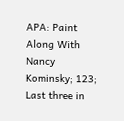APA: Paint Along With Nancy Kominsky; 123; Last three in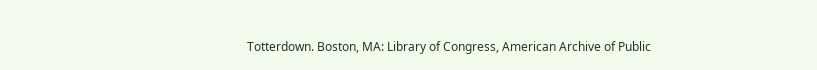Totterdown. Boston, MA: Library of Congress, American Archive of Public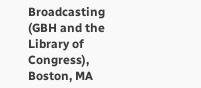Broadcasting (GBH and the Library of Congress), Boston, MA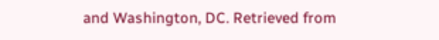and Washington, DC. Retrieved from